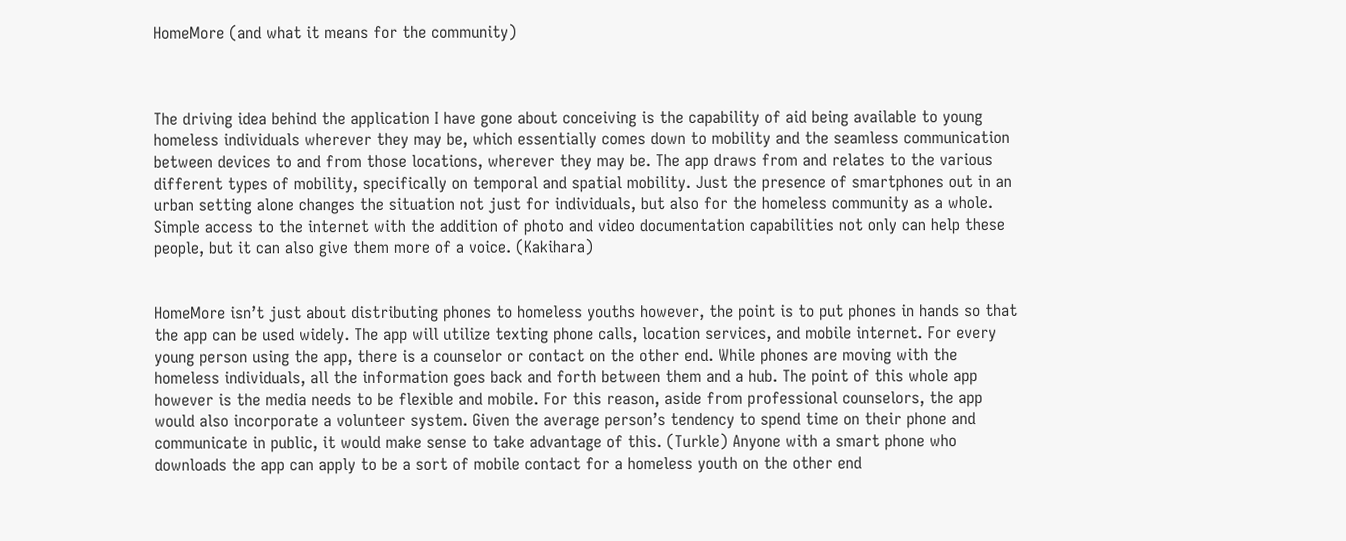HomeMore (and what it means for the community)



The driving idea behind the application I have gone about conceiving is the capability of aid being available to young homeless individuals wherever they may be, which essentially comes down to mobility and the seamless communication between devices to and from those locations, wherever they may be. The app draws from and relates to the various different types of mobility, specifically on temporal and spatial mobility. Just the presence of smartphones out in an urban setting alone changes the situation not just for individuals, but also for the homeless community as a whole. Simple access to the internet with the addition of photo and video documentation capabilities not only can help these people, but it can also give them more of a voice. (Kakihara)


HomeMore isn’t just about distributing phones to homeless youths however, the point is to put phones in hands so that the app can be used widely. The app will utilize texting phone calls, location services, and mobile internet. For every young person using the app, there is a counselor or contact on the other end. While phones are moving with the homeless individuals, all the information goes back and forth between them and a hub. The point of this whole app however is the media needs to be flexible and mobile. For this reason, aside from professional counselors, the app would also incorporate a volunteer system. Given the average person’s tendency to spend time on their phone and communicate in public, it would make sense to take advantage of this. (Turkle) Anyone with a smart phone who downloads the app can apply to be a sort of mobile contact for a homeless youth on the other end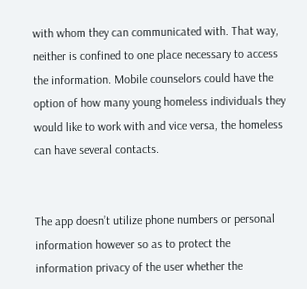with whom they can communicated with. That way, neither is confined to one place necessary to access the information. Mobile counselors could have the option of how many young homeless individuals they would like to work with and vice versa, the homeless can have several contacts.


The app doesn’t utilize phone numbers or personal information however so as to protect the information privacy of the user whether the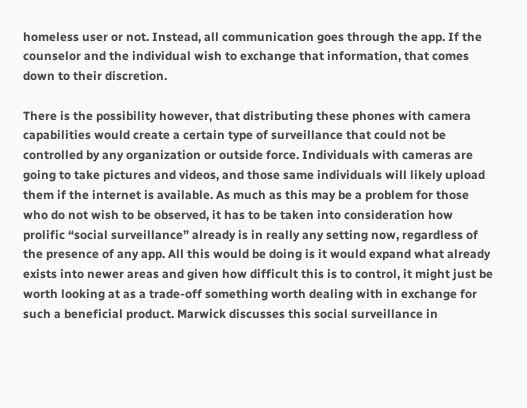homeless user or not. Instead, all communication goes through the app. If the counselor and the individual wish to exchange that information, that comes down to their discretion.

There is the possibility however, that distributing these phones with camera capabilities would create a certain type of surveillance that could not be controlled by any organization or outside force. Individuals with cameras are going to take pictures and videos, and those same individuals will likely upload them if the internet is available. As much as this may be a problem for those who do not wish to be observed, it has to be taken into consideration how prolific “social surveillance” already is in really any setting now, regardless of the presence of any app. All this would be doing is it would expand what already exists into newer areas and given how difficult this is to control, it might just be worth looking at as a trade-off something worth dealing with in exchange for such a beneficial product. Marwick discusses this social surveillance in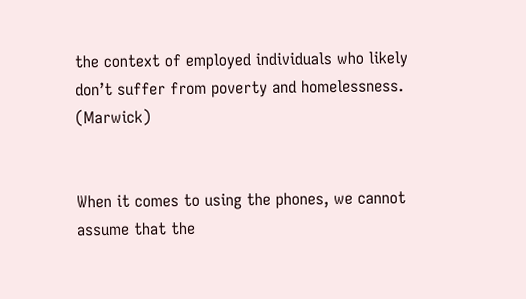the context of employed individuals who likely don’t suffer from poverty and homelessness. (Marwick)


When it comes to using the phones, we cannot assume that the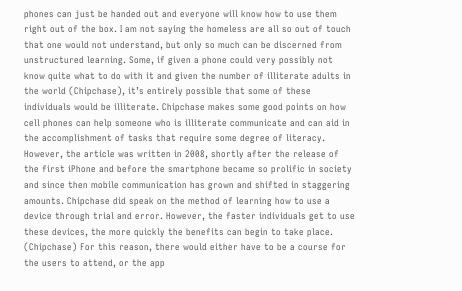phones can just be handed out and everyone will know how to use them right out of the box. I am not saying the homeless are all so out of touch that one would not understand, but only so much can be discerned from unstructured learning. Some, if given a phone could very possibly not know quite what to do with it and given the number of illiterate adults in the world (Chipchase), it’s entirely possible that some of these individuals would be illiterate. Chipchase makes some good points on how cell phones can help someone who is illiterate communicate and can aid in the accomplishment of tasks that require some degree of literacy. However, the article was written in 2008, shortly after the release of the first iPhone and before the smartphone became so prolific in society and since then mobile communication has grown and shifted in staggering amounts. Chipchase did speak on the method of learning how to use a device through trial and error. However, the faster individuals get to use these devices, the more quickly the benefits can begin to take place. (Chipchase) For this reason, there would either have to be a course for the users to attend, or the app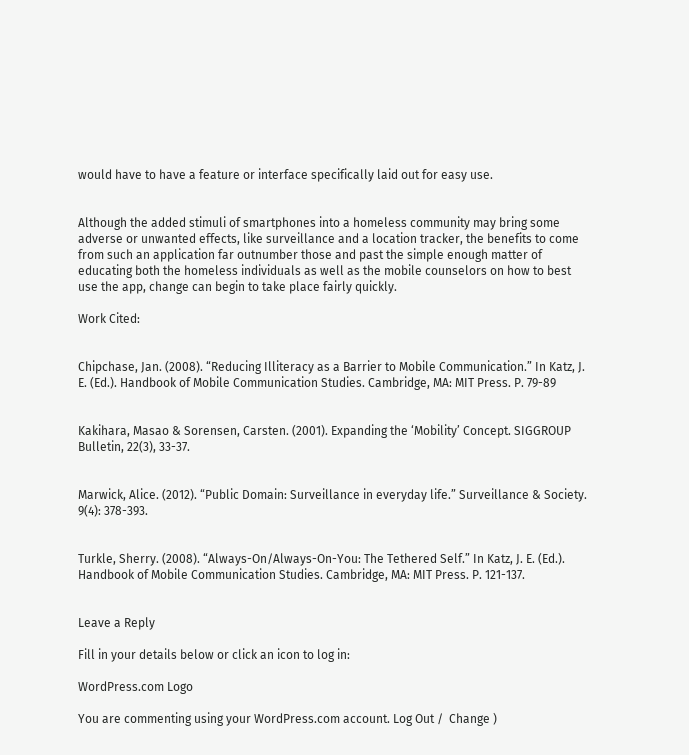would have to have a feature or interface specifically laid out for easy use.


Although the added stimuli of smartphones into a homeless community may bring some adverse or unwanted effects, like surveillance and a location tracker, the benefits to come from such an application far outnumber those and past the simple enough matter of educating both the homeless individuals as well as the mobile counselors on how to best use the app, change can begin to take place fairly quickly.

Work Cited:


Chipchase, Jan. (2008). “Reducing Illiteracy as a Barrier to Mobile Communication.” In Katz, J. E. (Ed.). Handbook of Mobile Communication Studies. Cambridge, MA: MIT Press. P. 79-89


Kakihara, Masao & Sorensen, Carsten. (2001). Expanding the ‘Mobility’ Concept. SIGGROUP Bulletin, 22(3), 33-37.


Marwick, Alice. (2012). “Public Domain: Surveillance in everyday life.” Surveillance & Society. 9(4): 378-393.


Turkle, Sherry. (2008). “Always-On/Always-On-You: The Tethered Self.” In Katz, J. E. (Ed.). Handbook of Mobile Communication Studies. Cambridge, MA: MIT Press. P. 121-137.


Leave a Reply

Fill in your details below or click an icon to log in:

WordPress.com Logo

You are commenting using your WordPress.com account. Log Out /  Change )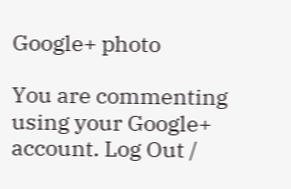Google+ photo

You are commenting using your Google+ account. Log Out /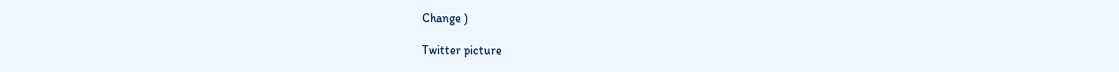Change )

Twitter picture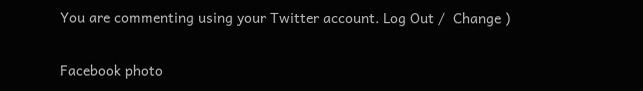You are commenting using your Twitter account. Log Out /  Change )

Facebook photo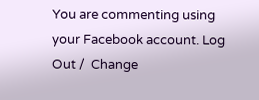You are commenting using your Facebook account. Log Out /  Change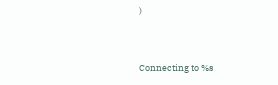)


Connecting to %s